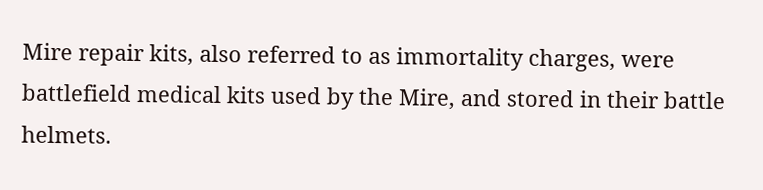Mire repair kits, also referred to as immortality charges, were battlefield medical kits used by the Mire, and stored in their battle helmets.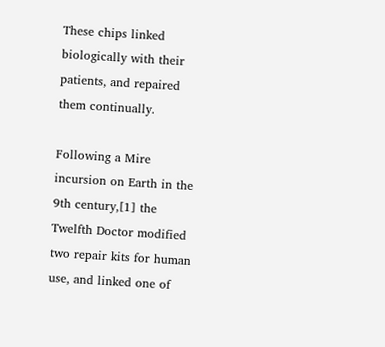These chips linked biologically with their patients, and repaired them continually.

Following a Mire incursion on Earth in the 9th century,[1] the Twelfth Doctor modified two repair kits for human use, and linked one of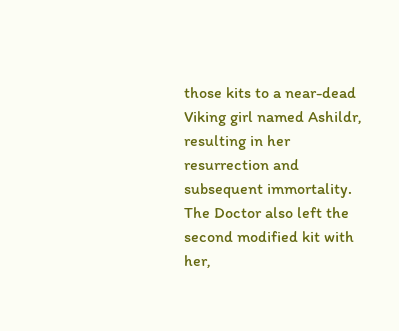those kits to a near-dead Viking girl named Ashildr, resulting in her resurrection and subsequent immortality. The Doctor also left the second modified kit with her,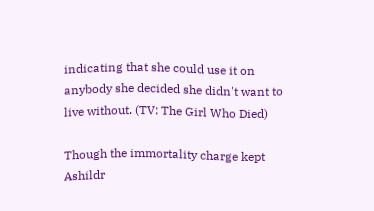indicating that she could use it on anybody she decided she didn't want to live without. (TV: The Girl Who Died)

Though the immortality charge kept Ashildr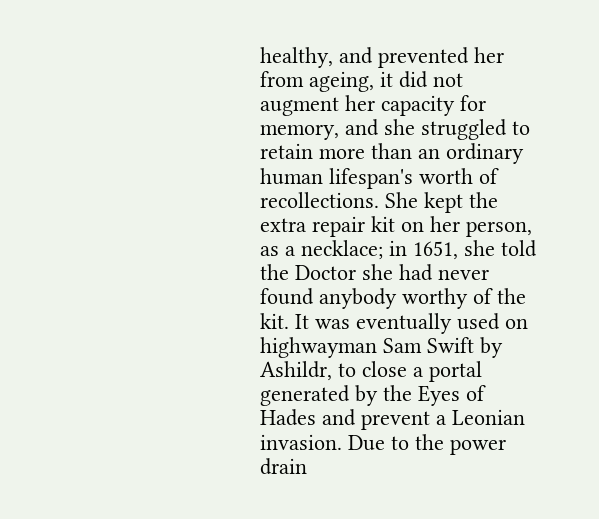healthy, and prevented her from ageing, it did not augment her capacity for memory, and she struggled to retain more than an ordinary human lifespan's worth of recollections. She kept the extra repair kit on her person, as a necklace; in 1651, she told the Doctor she had never found anybody worthy of the kit. It was eventually used on highwayman Sam Swift by Ashildr, to close a portal generated by the Eyes of Hades and prevent a Leonian invasion. Due to the power drain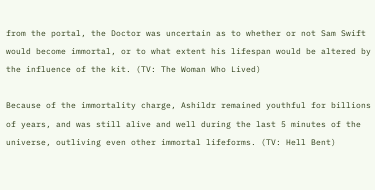from the portal, the Doctor was uncertain as to whether or not Sam Swift would become immortal, or to what extent his lifespan would be altered by the influence of the kit. (TV: The Woman Who Lived)

Because of the immortality charge, Ashildr remained youthful for billions of years, and was still alive and well during the last 5 minutes of the universe, outliving even other immortal lifeforms. (TV: Hell Bent)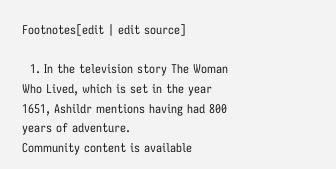Footnotes[edit | edit source]

  1. In the television story The Woman Who Lived, which is set in the year 1651, Ashildr mentions having had 800 years of adventure.
Community content is available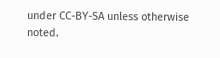under CC-BY-SA unless otherwise noted.